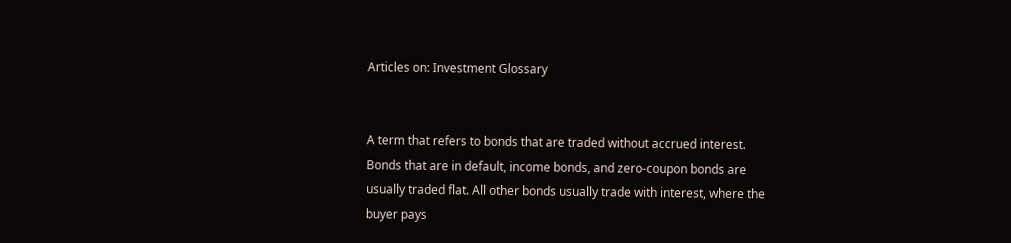Articles on: Investment Glossary


A term that refers to bonds that are traded without accrued interest. Bonds that are in default, income bonds, and zero-coupon bonds are usually traded flat. All other bonds usually trade with interest, where the buyer pays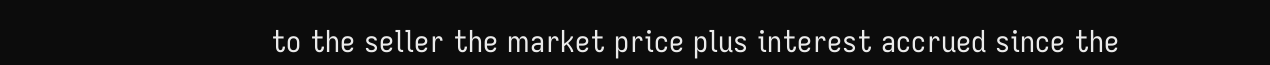to the seller the market price plus interest accrued since the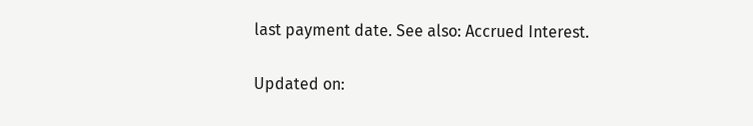last payment date. See also: Accrued Interest.

Updated on: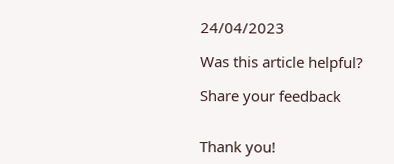24/04/2023

Was this article helpful?

Share your feedback


Thank you!